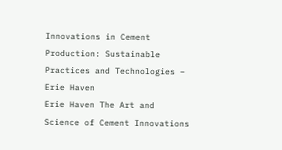Innovations in Cement Production: Sustainable Practices and Technologies – Erie Haven
Erie Haven The Art and Science of Cement Innovations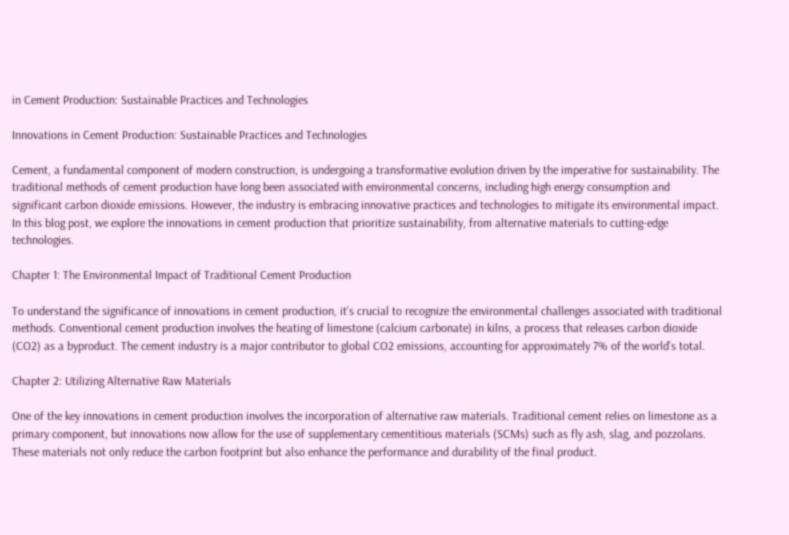in Cement Production: Sustainable Practices and Technologies

Innovations in Cement Production: Sustainable Practices and Technologies

Cement, a fundamental component of modern construction, is undergoing a transformative evolution driven by the imperative for sustainability. The traditional methods of cement production have long been associated with environmental concerns, including high energy consumption and significant carbon dioxide emissions. However, the industry is embracing innovative practices and technologies to mitigate its environmental impact. In this blog post, we explore the innovations in cement production that prioritize sustainability, from alternative materials to cutting-edge technologies.

Chapter 1: The Environmental Impact of Traditional Cement Production

To understand the significance of innovations in cement production, it’s crucial to recognize the environmental challenges associated with traditional methods. Conventional cement production involves the heating of limestone (calcium carbonate) in kilns, a process that releases carbon dioxide (CO2) as a byproduct. The cement industry is a major contributor to global CO2 emissions, accounting for approximately 7% of the world’s total.

Chapter 2: Utilizing Alternative Raw Materials

One of the key innovations in cement production involves the incorporation of alternative raw materials. Traditional cement relies on limestone as a primary component, but innovations now allow for the use of supplementary cementitious materials (SCMs) such as fly ash, slag, and pozzolans. These materials not only reduce the carbon footprint but also enhance the performance and durability of the final product.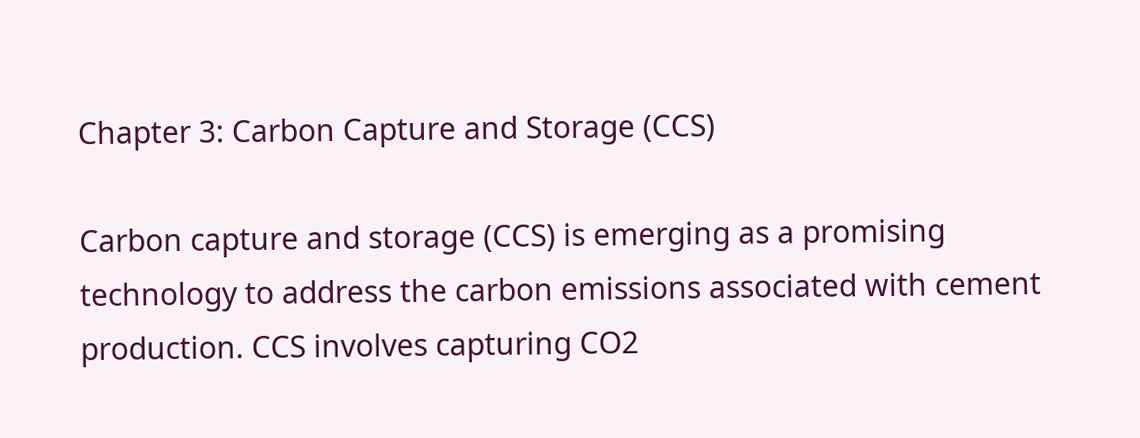Chapter 3: Carbon Capture and Storage (CCS)

Carbon capture and storage (CCS) is emerging as a promising technology to address the carbon emissions associated with cement production. CCS involves capturing CO2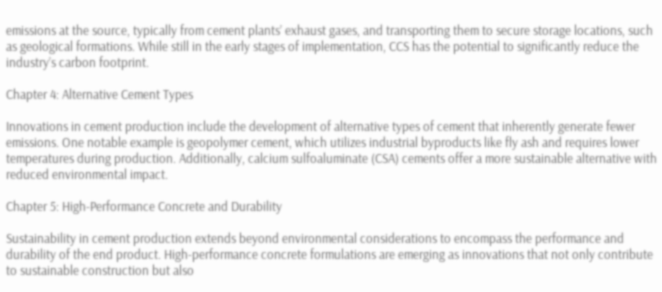emissions at the source, typically from cement plants’ exhaust gases, and transporting them to secure storage locations, such as geological formations. While still in the early stages of implementation, CCS has the potential to significantly reduce the industry’s carbon footprint.

Chapter 4: Alternative Cement Types

Innovations in cement production include the development of alternative types of cement that inherently generate fewer emissions. One notable example is geopolymer cement, which utilizes industrial byproducts like fly ash and requires lower temperatures during production. Additionally, calcium sulfoaluminate (CSA) cements offer a more sustainable alternative with reduced environmental impact.

Chapter 5: High-Performance Concrete and Durability

Sustainability in cement production extends beyond environmental considerations to encompass the performance and durability of the end product. High-performance concrete formulations are emerging as innovations that not only contribute to sustainable construction but also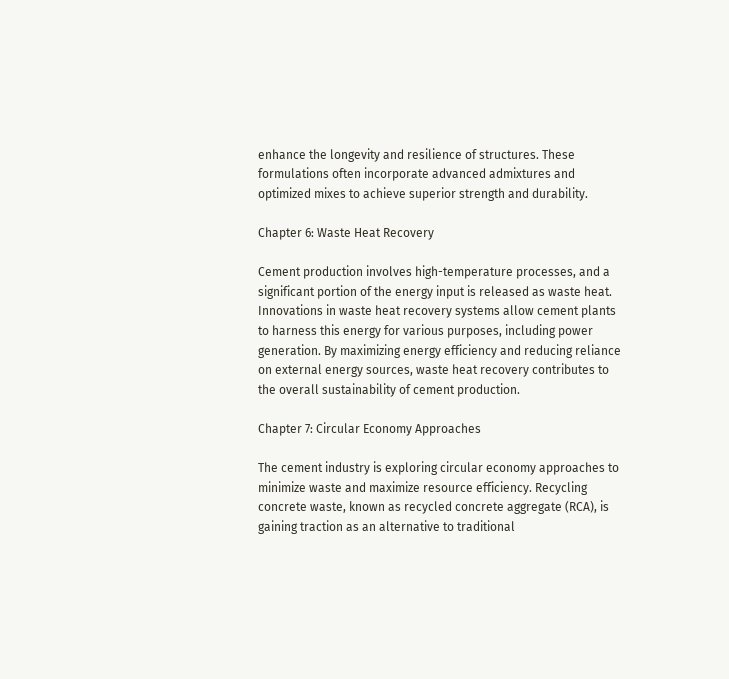enhance the longevity and resilience of structures. These formulations often incorporate advanced admixtures and optimized mixes to achieve superior strength and durability.

Chapter 6: Waste Heat Recovery

Cement production involves high-temperature processes, and a significant portion of the energy input is released as waste heat. Innovations in waste heat recovery systems allow cement plants to harness this energy for various purposes, including power generation. By maximizing energy efficiency and reducing reliance on external energy sources, waste heat recovery contributes to the overall sustainability of cement production.

Chapter 7: Circular Economy Approaches

The cement industry is exploring circular economy approaches to minimize waste and maximize resource efficiency. Recycling concrete waste, known as recycled concrete aggregate (RCA), is gaining traction as an alternative to traditional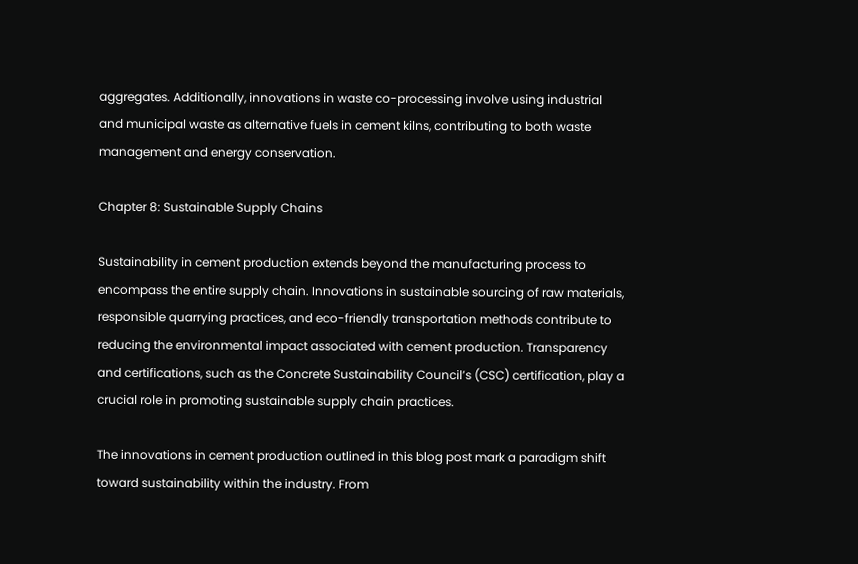aggregates. Additionally, innovations in waste co-processing involve using industrial and municipal waste as alternative fuels in cement kilns, contributing to both waste management and energy conservation.

Chapter 8: Sustainable Supply Chains

Sustainability in cement production extends beyond the manufacturing process to encompass the entire supply chain. Innovations in sustainable sourcing of raw materials, responsible quarrying practices, and eco-friendly transportation methods contribute to reducing the environmental impact associated with cement production. Transparency and certifications, such as the Concrete Sustainability Council’s (CSC) certification, play a crucial role in promoting sustainable supply chain practices.

The innovations in cement production outlined in this blog post mark a paradigm shift toward sustainability within the industry. From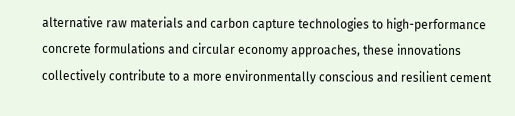alternative raw materials and carbon capture technologies to high-performance concrete formulations and circular economy approaches, these innovations collectively contribute to a more environmentally conscious and resilient cement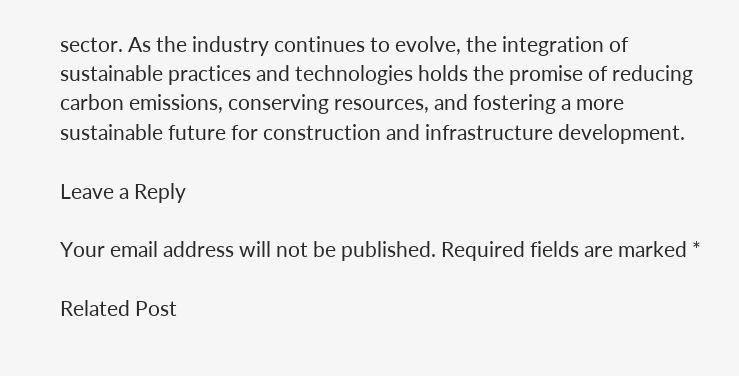sector. As the industry continues to evolve, the integration of sustainable practices and technologies holds the promise of reducing carbon emissions, conserving resources, and fostering a more sustainable future for construction and infrastructure development.

Leave a Reply

Your email address will not be published. Required fields are marked *

Related Post